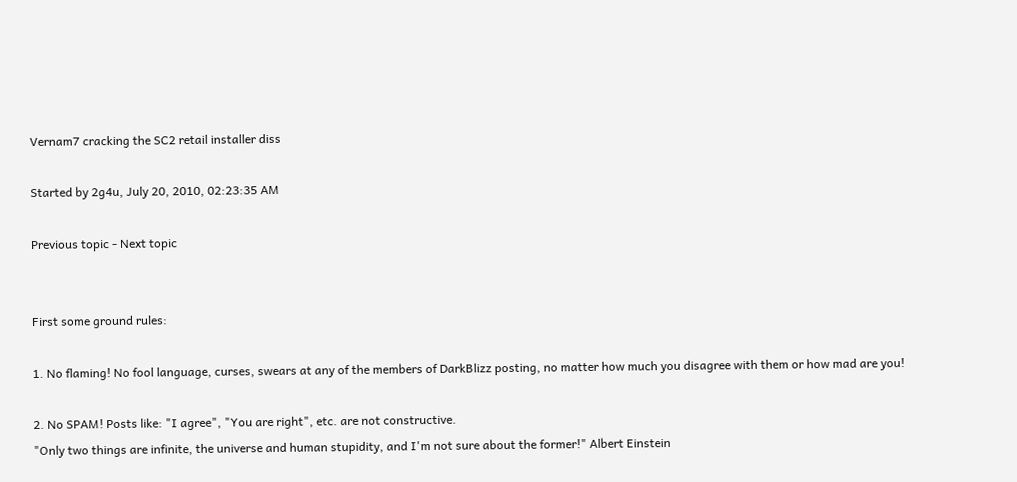Vernam7 cracking the SC2 retail installer diss

Started by 2g4u, July 20, 2010, 02:23:35 AM

Previous topic - Next topic


First some ground rules:

1. No flaming! No fool language, curses, swears at any of the members of DarkBlizz posting, no matter how much you disagree with them or how mad are you!

2. No SPAM! Posts like: "I agree", "You are right", etc. are not constructive.
"Only two things are infinite, the universe and human stupidity, and I'm not sure about the former!" Albert Einstein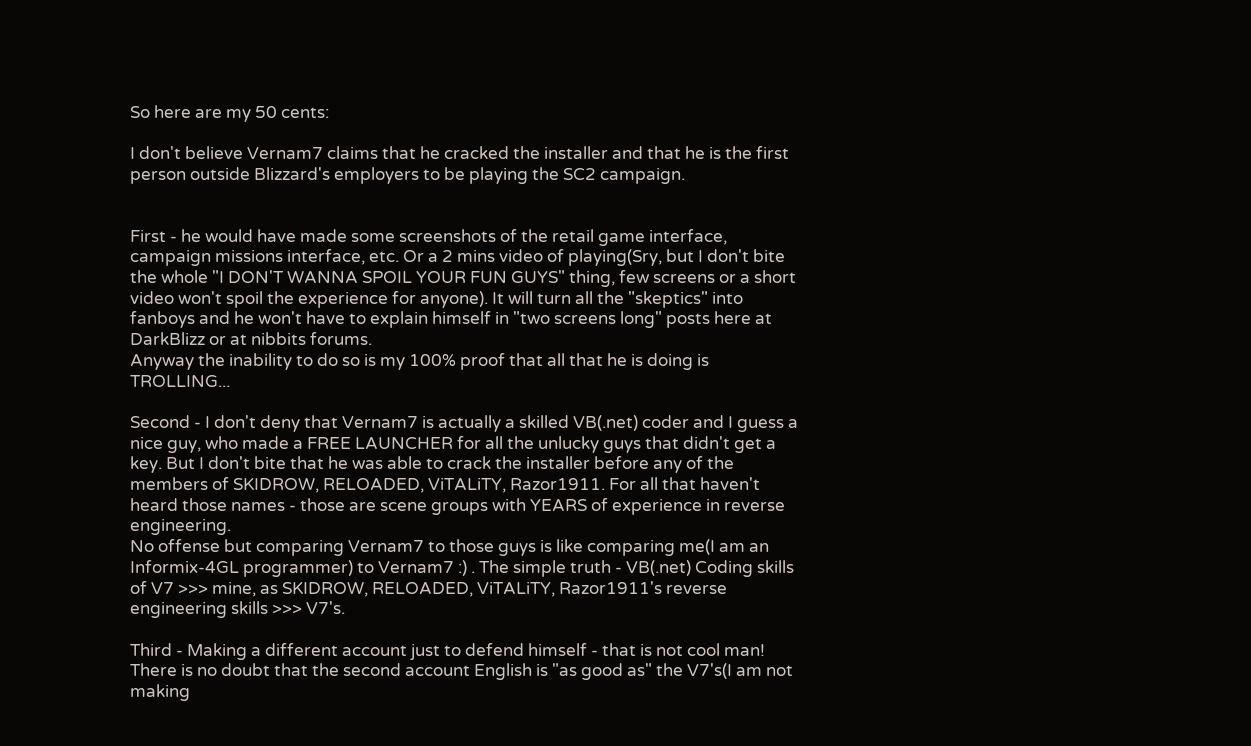So here are my 50 cents:

I don't believe Vernam7 claims that he cracked the installer and that he is the first person outside Blizzard's employers to be playing the SC2 campaign.


First - he would have made some screenshots of the retail game interface, campaign missions interface, etc. Or a 2 mins video of playing(Sry, but I don't bite the whole "I DON'T WANNA SPOIL YOUR FUN GUYS" thing, few screens or a short video won't spoil the experience for anyone). It will turn all the "skeptics" into fanboys and he won't have to explain himself in "two screens long" posts here at DarkBlizz or at nibbits forums.
Anyway the inability to do so is my 100% proof that all that he is doing is TROLLING...

Second - I don't deny that Vernam7 is actually a skilled VB(.net) coder and I guess a nice guy, who made a FREE LAUNCHER for all the unlucky guys that didn't get a key. But I don't bite that he was able to crack the installer before any of the members of SKIDROW, RELOADED, ViTALiTY, Razor1911. For all that haven't heard those names - those are scene groups with YEARS of experience in reverse engineering.
No offense but comparing Vernam7 to those guys is like comparing me(I am an Informix-4GL programmer) to Vernam7 :) . The simple truth - VB(.net) Coding skills of V7 >>> mine, as SKIDROW, RELOADED, ViTALiTY, Razor1911's reverse engineering skills >>> V7's.

Third - Making a different account just to defend himself - that is not cool man! There is no doubt that the second account English is "as good as" the V7's(I am not making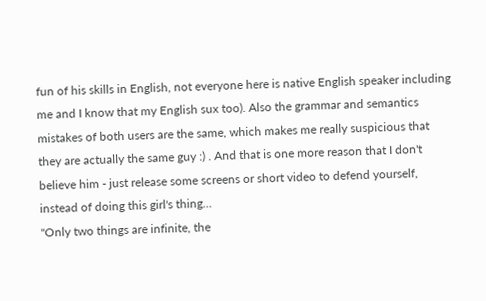fun of his skills in English, not everyone here is native English speaker including me and I know that my English sux too). Also the grammar and semantics mistakes of both users are the same, which makes me really suspicious that they are actually the same guy :) . And that is one more reason that I don't believe him - just release some screens or short video to defend yourself, instead of doing this girl's thing...
"Only two things are infinite, the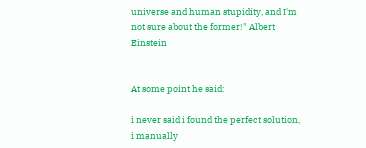universe and human stupidity, and I'm not sure about the former!" Albert Einstein


At some point he said:

i never said i found the perfect solution, i manually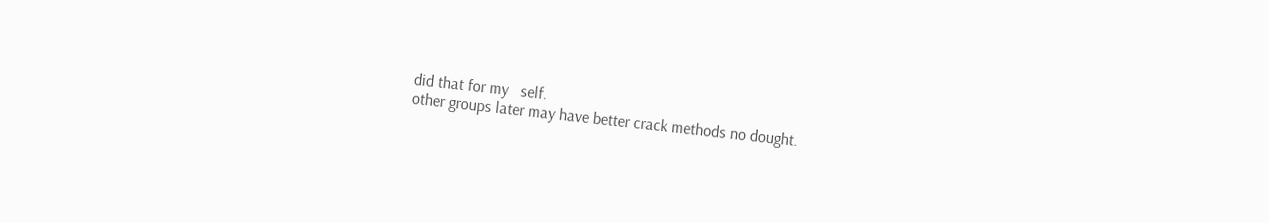did that for my   self.
other groups later may have better crack methods no dought.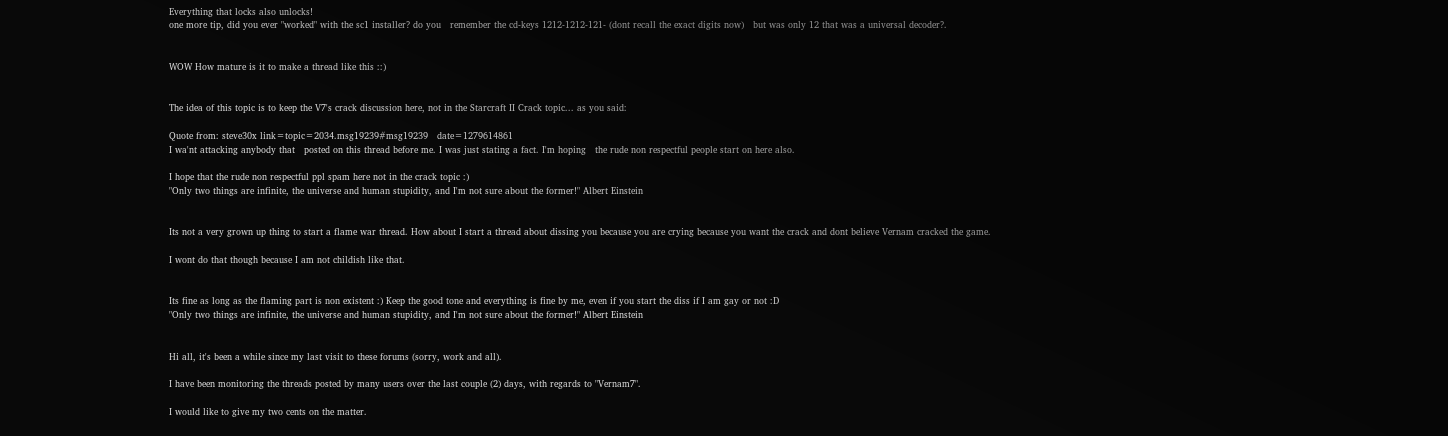Everything that locks also unlocks!
one more tip, did you ever "worked" with the sc1 installer? do you   remember the cd-keys 1212-1212-121- (dont recall the exact digits now)   but was only 12 that was a universal decoder?.


WOW How mature is it to make a thread like this ::)


The idea of this topic is to keep the V7's crack discussion here, not in the Starcraft II Crack topic... as you said:

Quote from: steve30x link=topic=2034.msg19239#msg19239   date=1279614861
I wa'nt attacking anybody that   posted on this thread before me. I was just stating a fact. I'm hoping   the rude non respectful people start on here also.

I hope that the rude non respectful ppl spam here not in the crack topic :)
"Only two things are infinite, the universe and human stupidity, and I'm not sure about the former!" Albert Einstein


Its not a very grown up thing to start a flame war thread. How about I start a thread about dissing you because you are crying because you want the crack and dont believe Vernam cracked the game.

I wont do that though because I am not childish like that.


Its fine as long as the flaming part is non existent :) Keep the good tone and everything is fine by me, even if you start the diss if I am gay or not :D
"Only two things are infinite, the universe and human stupidity, and I'm not sure about the former!" Albert Einstein


Hi all, it's been a while since my last visit to these forums (sorry, work and all).

I have been monitoring the threads posted by many users over the last couple (2) days, with regards to "Vernam7".

I would like to give my two cents on the matter.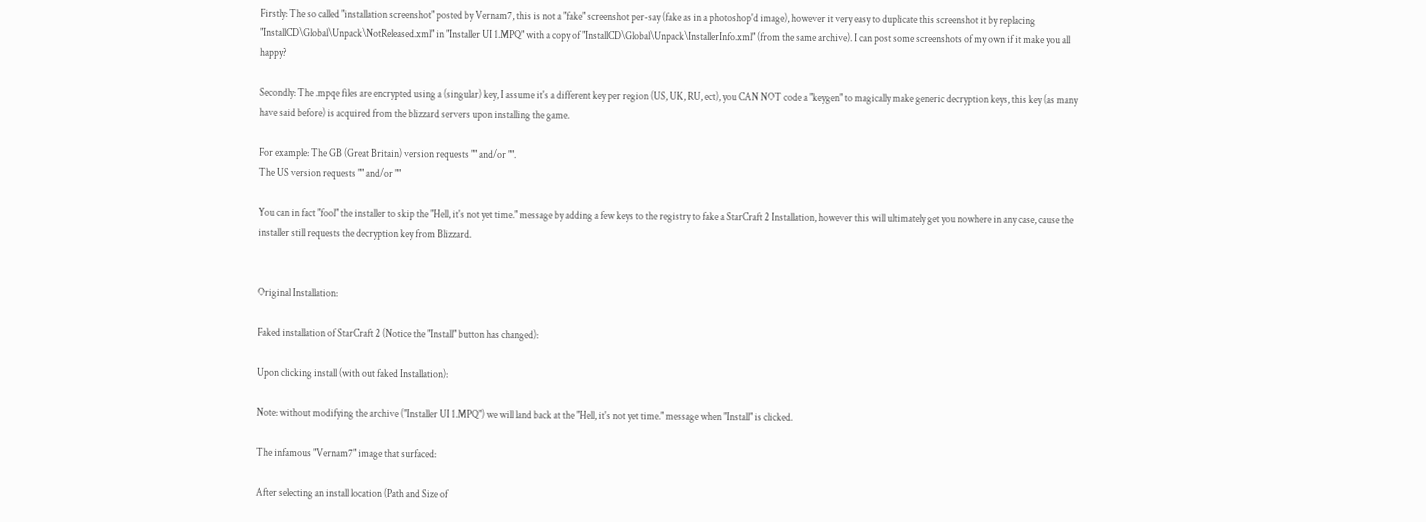Firstly: The so called "installation screenshot" posted by Vernam7, this is not a "fake" screenshot per-say (fake as in a photoshop'd image), however it very easy to duplicate this screenshot it by replacing "InstallCD\Global\Unpack\NotReleased.xml" in "Installer UI 1.MPQ" with a copy of "InstallCD\Global\Unpack\InstallerInfo.xml" (from the same archive). I can post some screenshots of my own if it make you all happy?

Secondly: The .mpqe files are encrypted using a (singular) key, I assume it's a different key per region (US, UK, RU, ect), you CAN NOT code a "keygen" to magically make generic decryption keys, this key (as many have said before) is acquired from the blizzard servers upon installing the game.

For example: The GB (Great Britain) version requests "" and/or "".
The US version requests "" and/or ""

You can in fact "fool" the installer to skip the "Hell, it's not yet time." message by adding a few keys to the registry to fake a StarCraft 2 Installation, however this will ultimately get you nowhere in any case, cause the installer still requests the decryption key from Blizzard.


Original Installation:

Faked installation of StarCraft 2 (Notice the "Install" button has changed):

Upon clicking install (with out faked Installation):

Note: without modifying the archive ("Installer UI 1.MPQ") we will land back at the "Hell, it's not yet time." message when "Install" is clicked.

The infamous "Vernam7" image that surfaced:

After selecting an install location (Path and Size of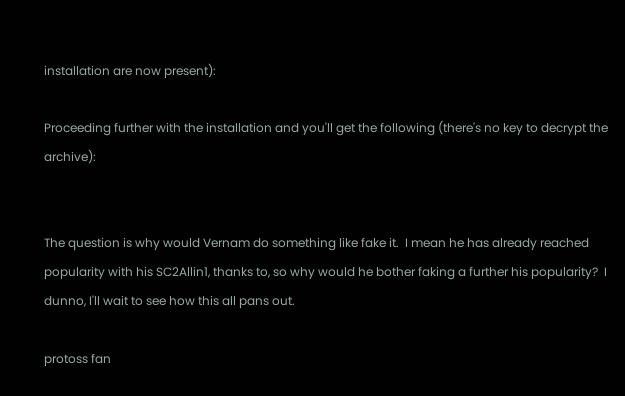installation are now present):

Proceeding further with the installation and you'll get the following (there's no key to decrypt the archive):


The question is why would Vernam do something like fake it.  I mean he has already reached popularity with his SC2Allin1, thanks to, so why would he bother faking a further his popularity?  I dunno, I'll wait to see how this all pans out.

protoss fan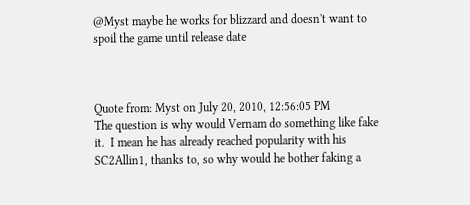@Myst maybe he works for blizzard and doesn't want to spoil the game until release date



Quote from: Myst on July 20, 2010, 12:56:05 PM
The question is why would Vernam do something like fake it.  I mean he has already reached popularity with his SC2Allin1, thanks to, so why would he bother faking a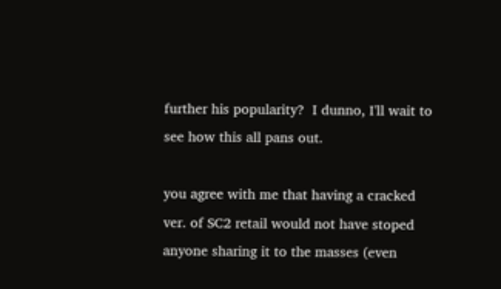further his popularity?  I dunno, I'll wait to see how this all pans out.

you agree with me that having a cracked ver. of SC2 retail would not have stoped anyone sharing it to the masses (even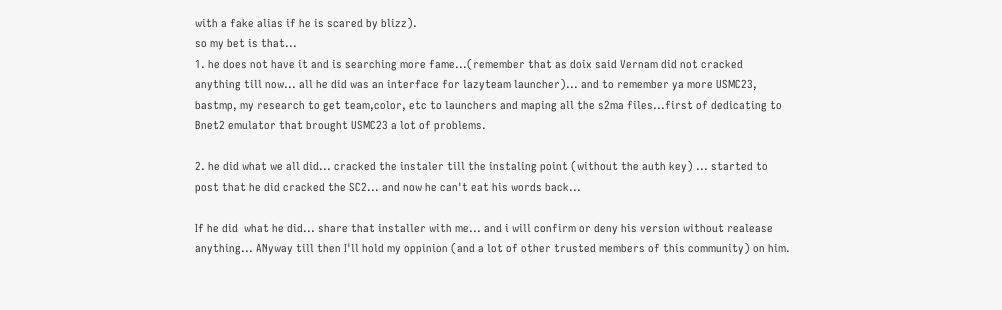with a fake alias if he is scared by blizz).
so my bet is that...
1. he does not have it and is searching more fame...(remember that as doix said Vernam did not cracked anything till now... all he did was an interface for lazyteam launcher)... and to remember ya more USMC23, bastmp, my research to get team,color, etc to launchers and maping all the s2ma files...first of dedicating to Bnet2 emulator that brought USMC23 a lot of problems.

2. he did what we all did... cracked the instaler till the instaling point (without the auth key) ... started to post that he did cracked the SC2... and now he can't eat his words back...

If he did  what he did... share that installer with me... and i will confirm or deny his version without realease anything... ANyway till then I'll hold my oppinion (and a lot of other trusted members of this community) on him.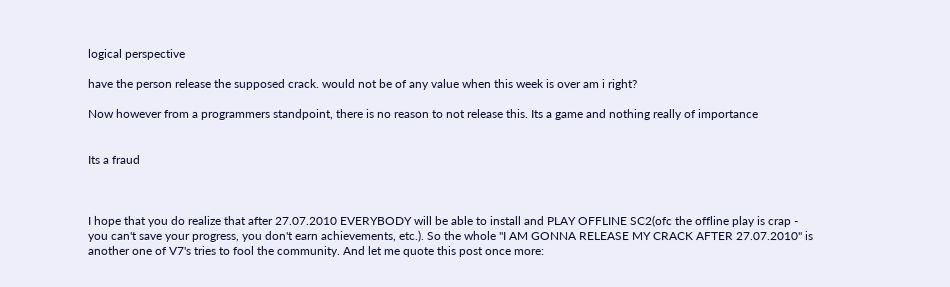logical perspective

have the person release the supposed crack. would not be of any value when this week is over am i right?

Now however from a programmers standpoint, there is no reason to not release this. Its a game and nothing really of importance


Its a fraud



I hope that you do realize that after 27.07.2010 EVERYBODY will be able to install and PLAY OFFLINE SC2(ofc the offline play is crap - you can't save your progress, you don't earn achievements, etc.). So the whole "I AM GONNA RELEASE MY CRACK AFTER 27.07.2010" is another one of V7's tries to fool the community. And let me quote this post once more: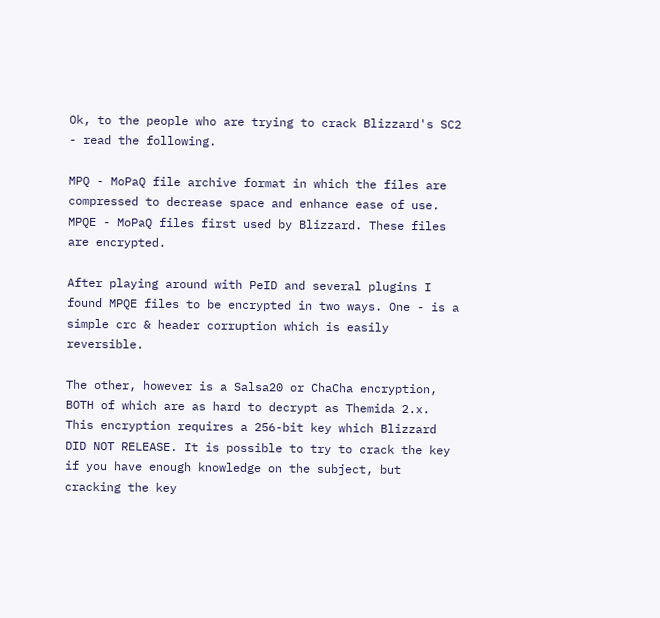Ok, to the people who are trying to crack Blizzard's SC2 - read the following.

MPQ - MoPaQ file archive format in which the files are compressed to decrease space and enhance ease of use.
MPQE - MoPaQ files first used by Blizzard. These files are encrypted.

After playing around with PeID and several plugins I found MPQE files to be encrypted in two ways. One - is a simple crc & header corruption which is easily reversible.

The other, however is a Salsa20 or ChaCha encryption, BOTH of which are as hard to decrypt as Themida 2.x. This encryption requires a 256-bit key which Blizzard DID NOT RELEASE. It is possible to try to crack the key if you have enough knowledge on the subject, but cracking the key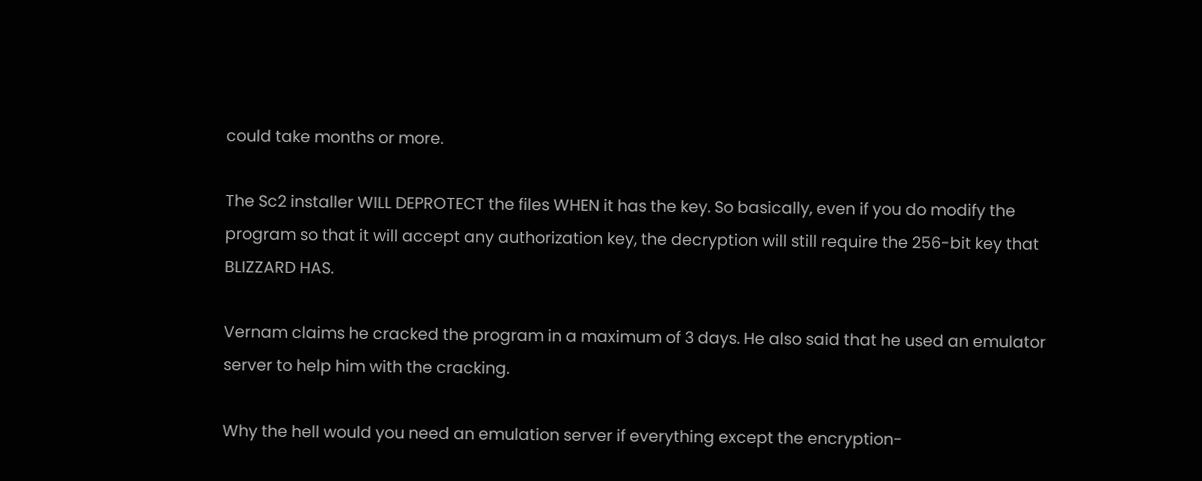could take months or more.

The Sc2 installer WILL DEPROTECT the files WHEN it has the key. So basically, even if you do modify the program so that it will accept any authorization key, the decryption will still require the 256-bit key that BLIZZARD HAS.

Vernam claims he cracked the program in a maximum of 3 days. He also said that he used an emulator server to help him with the cracking.

Why the hell would you need an emulation server if everything except the encryption-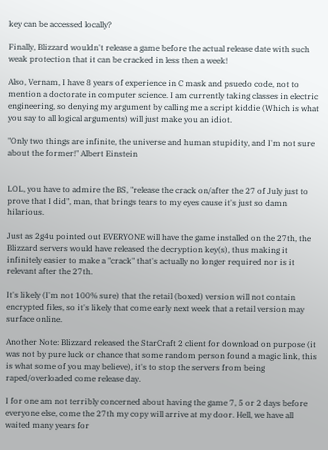key can be accessed locally?

Finally, Blizzard wouldn't release a game before the actual release date with such weak protection that it can be cracked in less then a week!

Also, Vernam, I have 8 years of experience in C mask and psuedo code, not to mention a doctorate in computer science. I am currently taking classes in electric engineering, so denying my argument by calling me a script kiddie (Which is what you say to all logical arguments) will just make you an idiot.

"Only two things are infinite, the universe and human stupidity, and I'm not sure about the former!" Albert Einstein


LOL, you have to admire the BS, "release the crack on/after the 27 of July just to prove that I did", man, that brings tears to my eyes cause it's just so damn hilarious.

Just as 2g4u pointed out EVERYONE will have the game installed on the 27th, the Blizzard servers would have released the decryption key(s), thus making it infinitely easier to make a "crack" that's actually no longer required nor is it relevant after the 27th.

It's likely (I'm not 100% sure) that the retail (boxed) version will not contain encrypted files, so it's likely that come early next week that a retail version may surface online.

Another Note: Blizzard released the StarCraft 2 client for download on purpose (it was not by pure luck or chance that some random person found a magic link, this is what some of you may believe), it's to stop the servers from being raped/overloaded come release day.

I for one am not terribly concerned about having the game 7, 5 or 2 days before everyone else, come the 27th my copy will arrive at my door. Hell, we have all waited many years for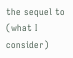the sequel to (what I consider)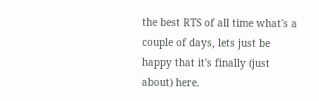the best RTS of all time what's a couple of days, lets just be happy that it's finally (just about) here.